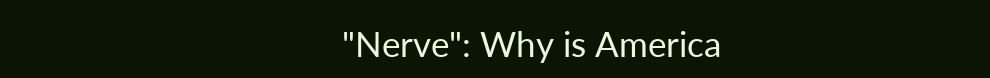"Nerve": Why is America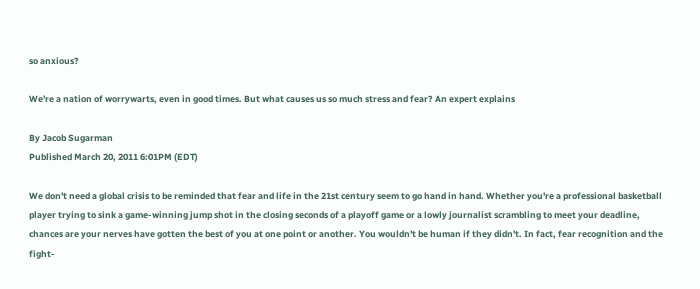so anxious?

We're a nation of worrywarts, even in good times. But what causes us so much stress and fear? An expert explains

By Jacob Sugarman
Published March 20, 2011 6:01PM (EDT)

We don't need a global crisis to be reminded that fear and life in the 21st century seem to go hand in hand. Whether you're a professional basketball player trying to sink a game-winning jump shot in the closing seconds of a playoff game or a lowly journalist scrambling to meet your deadline, chances are your nerves have gotten the best of you at one point or another. You wouldn't be human if they didn't. In fact, fear recognition and the fight-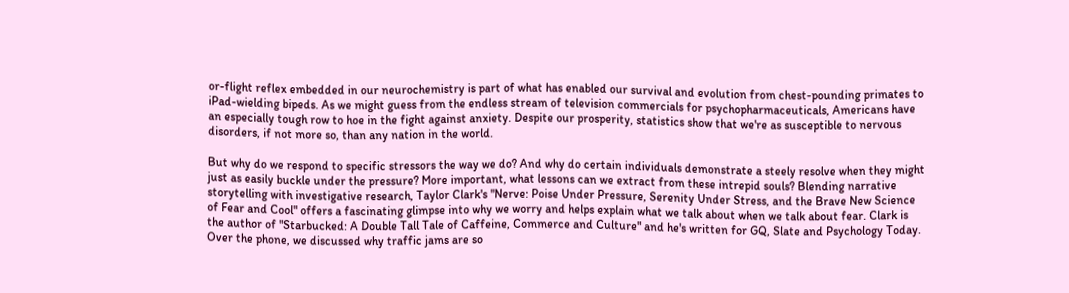or-flight reflex embedded in our neurochemistry is part of what has enabled our survival and evolution from chest-pounding primates to iPad-wielding bipeds. As we might guess from the endless stream of television commercials for psychopharmaceuticals, Americans have an especially tough row to hoe in the fight against anxiety. Despite our prosperity, statistics show that we're as susceptible to nervous disorders, if not more so, than any nation in the world.

But why do we respond to specific stressors the way we do? And why do certain individuals demonstrate a steely resolve when they might just as easily buckle under the pressure? More important, what lessons can we extract from these intrepid souls? Blending narrative storytelling with investigative research, Taylor Clark's "Nerve: Poise Under Pressure, Serenity Under Stress, and the Brave New Science of Fear and Cool" offers a fascinating glimpse into why we worry and helps explain what we talk about when we talk about fear. Clark is the author of "Starbucked: A Double Tall Tale of Caffeine, Commerce and Culture" and he's written for GQ, Slate and Psychology Today. Over the phone, we discussed why traffic jams are so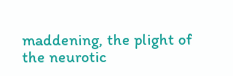maddening, the plight of the neurotic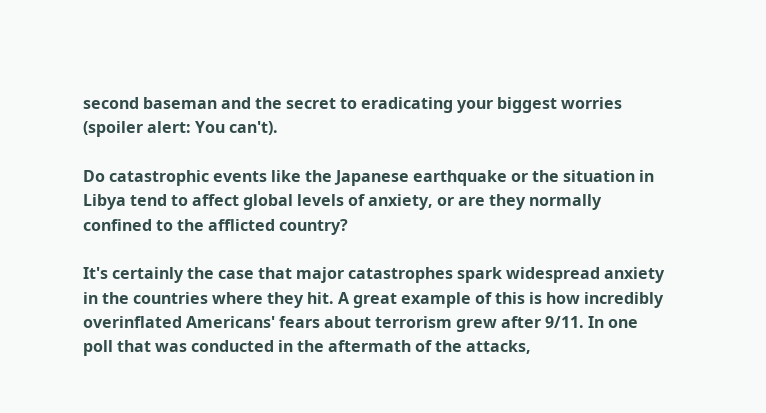second baseman and the secret to eradicating your biggest worries (spoiler alert: You can't).

Do catastrophic events like the Japanese earthquake or the situation in Libya tend to affect global levels of anxiety, or are they normally confined to the afflicted country?

It's certainly the case that major catastrophes spark widespread anxiety in the countries where they hit. A great example of this is how incredibly overinflated Americans' fears about terrorism grew after 9/11. In one poll that was conducted in the aftermath of the attacks,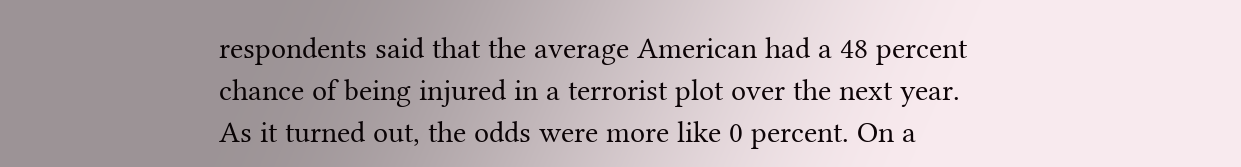respondents said that the average American had a 48 percent chance of being injured in a terrorist plot over the next year. As it turned out, the odds were more like 0 percent. On a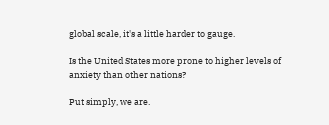global scale, it's a little harder to gauge.

Is the United States more prone to higher levels of anxiety than other nations?

Put simply, we are.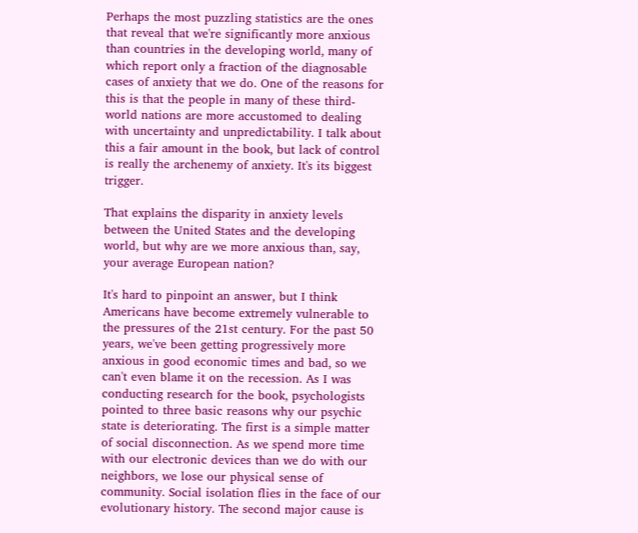Perhaps the most puzzling statistics are the ones that reveal that we're significantly more anxious than countries in the developing world, many of which report only a fraction of the diagnosable cases of anxiety that we do. One of the reasons for this is that the people in many of these third-world nations are more accustomed to dealing with uncertainty and unpredictability. I talk about this a fair amount in the book, but lack of control is really the archenemy of anxiety. It's its biggest trigger.

That explains the disparity in anxiety levels between the United States and the developing world, but why are we more anxious than, say, your average European nation?

It's hard to pinpoint an answer, but I think Americans have become extremely vulnerable to the pressures of the 21st century. For the past 50 years, we've been getting progressively more anxious in good economic times and bad, so we can't even blame it on the recession. As I was conducting research for the book, psychologists pointed to three basic reasons why our psychic state is deteriorating. The first is a simple matter of social disconnection. As we spend more time with our electronic devices than we do with our neighbors, we lose our physical sense of community. Social isolation flies in the face of our evolutionary history. The second major cause is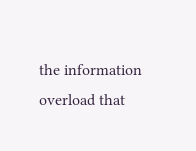the information overload that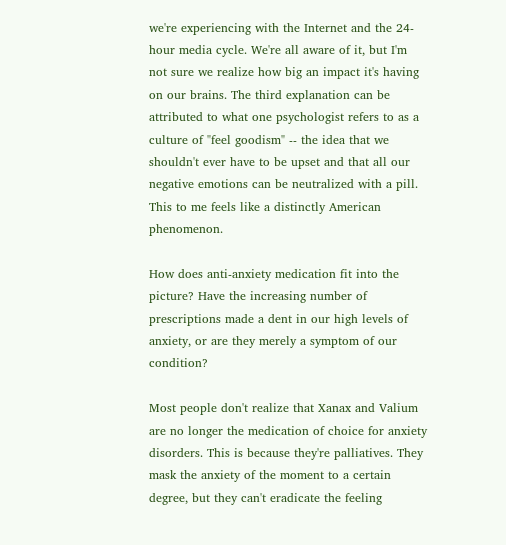we're experiencing with the Internet and the 24-hour media cycle. We're all aware of it, but I'm not sure we realize how big an impact it's having on our brains. The third explanation can be attributed to what one psychologist refers to as a culture of "feel goodism" -- the idea that we shouldn't ever have to be upset and that all our negative emotions can be neutralized with a pill. This to me feels like a distinctly American phenomenon.

How does anti-anxiety medication fit into the picture? Have the increasing number of prescriptions made a dent in our high levels of anxiety, or are they merely a symptom of our condition?

Most people don't realize that Xanax and Valium are no longer the medication of choice for anxiety disorders. This is because they're palliatives. They mask the anxiety of the moment to a certain degree, but they can't eradicate the feeling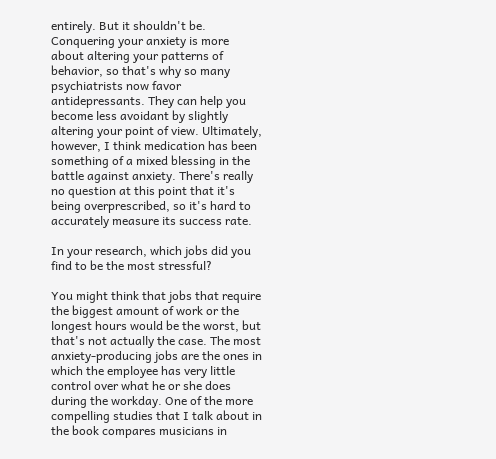entirely. But it shouldn't be. Conquering your anxiety is more about altering your patterns of behavior, so that's why so many psychiatrists now favor antidepressants. They can help you become less avoidant by slightly altering your point of view. Ultimately, however, I think medication has been something of a mixed blessing in the battle against anxiety. There's really no question at this point that it's being overprescribed, so it's hard to accurately measure its success rate.

In your research, which jobs did you find to be the most stressful?

You might think that jobs that require the biggest amount of work or the longest hours would be the worst, but that's not actually the case. The most anxiety-producing jobs are the ones in which the employee has very little control over what he or she does during the workday. One of the more compelling studies that I talk about in the book compares musicians in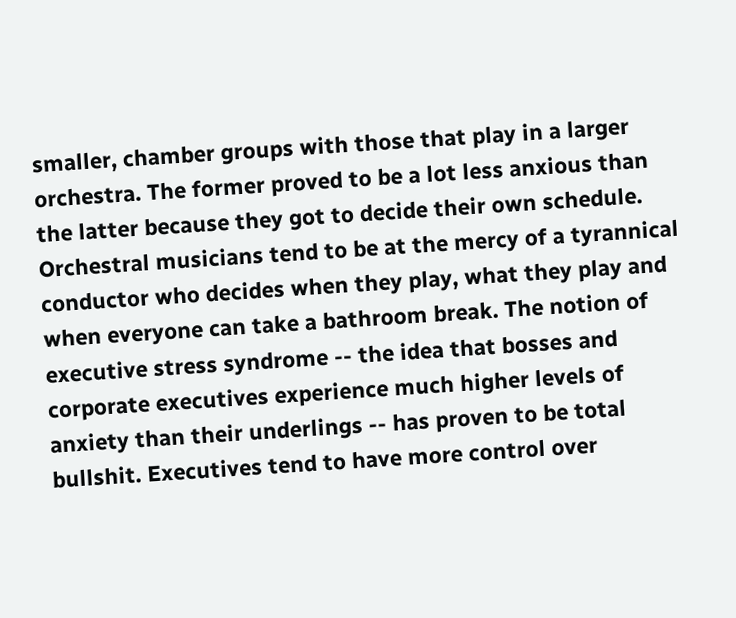smaller, chamber groups with those that play in a larger orchestra. The former proved to be a lot less anxious than the latter because they got to decide their own schedule. Orchestral musicians tend to be at the mercy of a tyrannical conductor who decides when they play, what they play and when everyone can take a bathroom break. The notion of executive stress syndrome -- the idea that bosses and corporate executives experience much higher levels of anxiety than their underlings -- has proven to be total bullshit. Executives tend to have more control over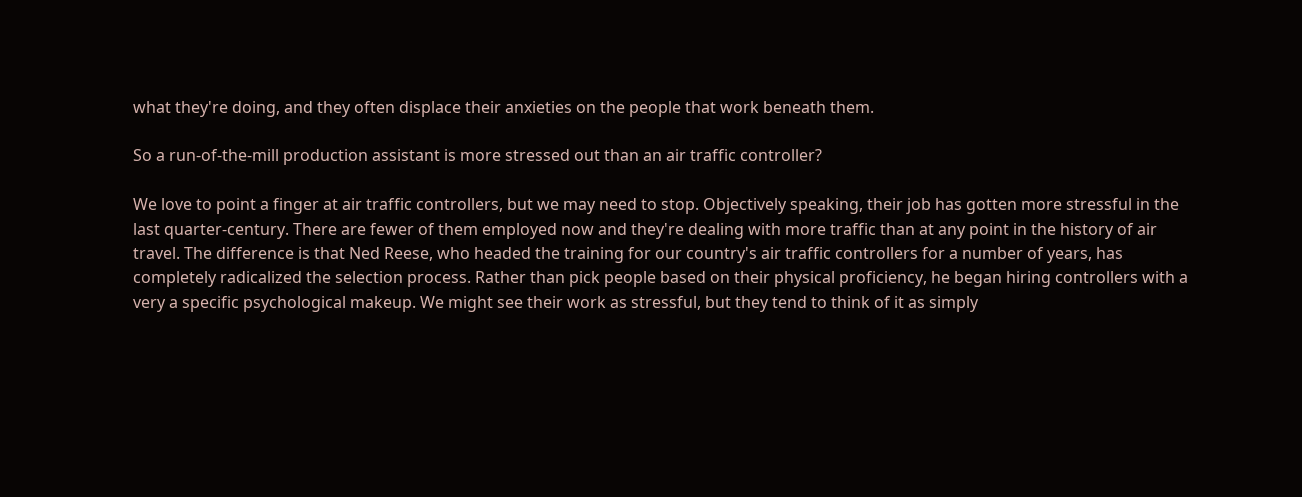what they're doing, and they often displace their anxieties on the people that work beneath them.

So a run-of-the-mill production assistant is more stressed out than an air traffic controller?

We love to point a finger at air traffic controllers, but we may need to stop. Objectively speaking, their job has gotten more stressful in the last quarter-century. There are fewer of them employed now and they're dealing with more traffic than at any point in the history of air travel. The difference is that Ned Reese, who headed the training for our country's air traffic controllers for a number of years, has completely radicalized the selection process. Rather than pick people based on their physical proficiency, he began hiring controllers with a very a specific psychological makeup. We might see their work as stressful, but they tend to think of it as simply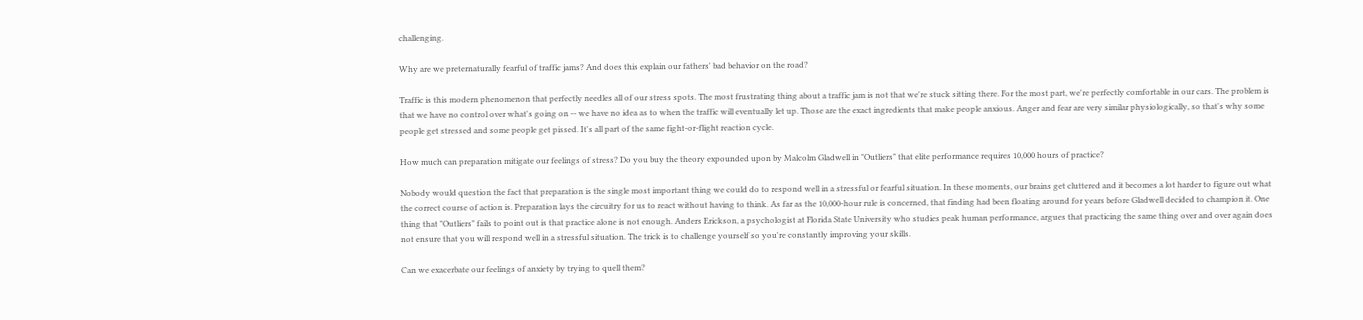challenging.

Why are we preternaturally fearful of traffic jams? And does this explain our fathers' bad behavior on the road?

Traffic is this modern phenomenon that perfectly needles all of our stress spots. The most frustrating thing about a traffic jam is not that we're stuck sitting there. For the most part, we're perfectly comfortable in our cars. The problem is that we have no control over what's going on -- we have no idea as to when the traffic will eventually let up. Those are the exact ingredients that make people anxious. Anger and fear are very similar physiologically, so that's why some people get stressed and some people get pissed. It's all part of the same fight-or-flight reaction cycle.

How much can preparation mitigate our feelings of stress? Do you buy the theory expounded upon by Malcolm Gladwell in "Outliers" that elite performance requires 10,000 hours of practice?

Nobody would question the fact that preparation is the single most important thing we could do to respond well in a stressful or fearful situation. In these moments, our brains get cluttered and it becomes a lot harder to figure out what the correct course of action is. Preparation lays the circuitry for us to react without having to think. As far as the 10,000-hour rule is concerned, that finding had been floating around for years before Gladwell decided to champion it. One thing that "Outliers" fails to point out is that practice alone is not enough. Anders Erickson, a psychologist at Florida State University who studies peak human performance, argues that practicing the same thing over and over again does not ensure that you will respond well in a stressful situation. The trick is to challenge yourself so you're constantly improving your skills.

Can we exacerbate our feelings of anxiety by trying to quell them?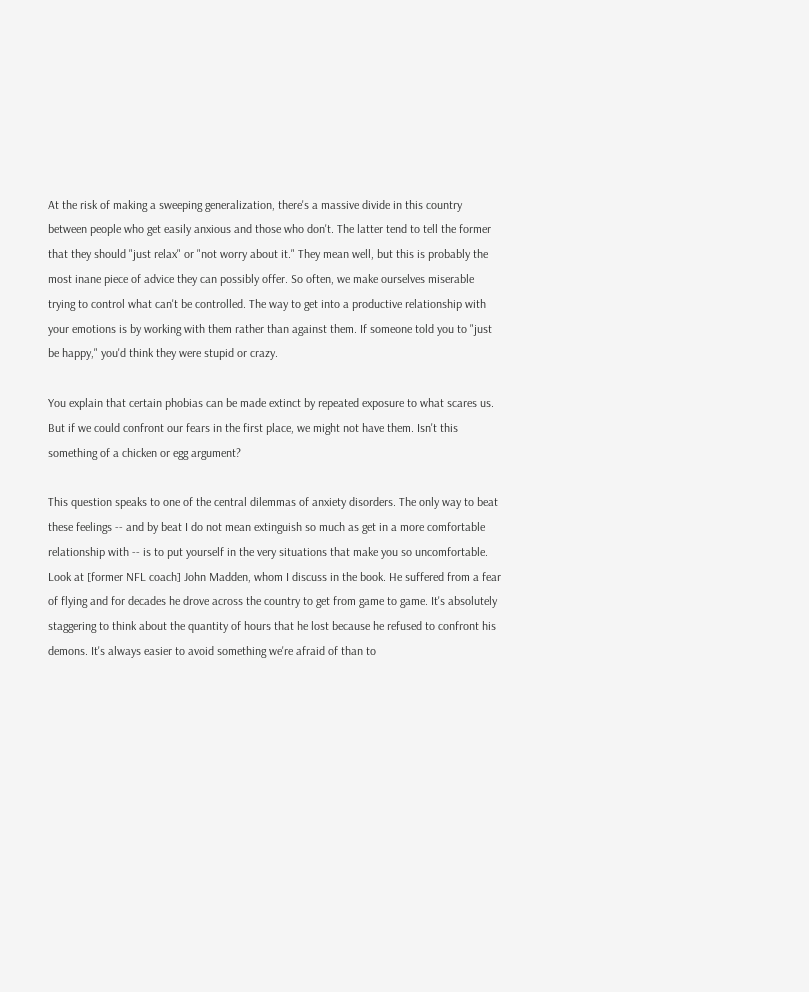At the risk of making a sweeping generalization, there's a massive divide in this country between people who get easily anxious and those who don't. The latter tend to tell the former that they should "just relax" or "not worry about it." They mean well, but this is probably the most inane piece of advice they can possibly offer. So often, we make ourselves miserable trying to control what can't be controlled. The way to get into a productive relationship with your emotions is by working with them rather than against them. If someone told you to "just be happy," you'd think they were stupid or crazy.

You explain that certain phobias can be made extinct by repeated exposure to what scares us. But if we could confront our fears in the first place, we might not have them. Isn't this something of a chicken or egg argument?

This question speaks to one of the central dilemmas of anxiety disorders. The only way to beat these feelings -- and by beat I do not mean extinguish so much as get in a more comfortable relationship with -- is to put yourself in the very situations that make you so uncomfortable. Look at [former NFL coach] John Madden, whom I discuss in the book. He suffered from a fear of flying and for decades he drove across the country to get from game to game. It's absolutely staggering to think about the quantity of hours that he lost because he refused to confront his demons. It's always easier to avoid something we're afraid of than to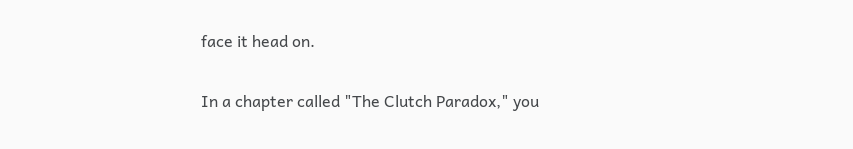face it head on.

In a chapter called "The Clutch Paradox," you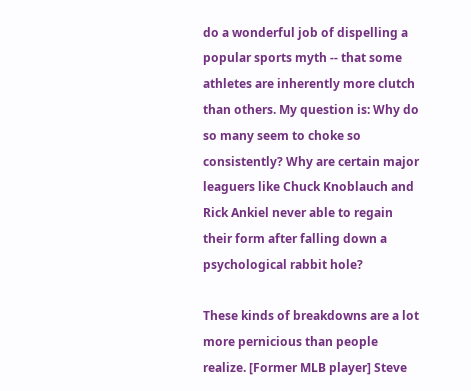do a wonderful job of dispelling a popular sports myth -- that some athletes are inherently more clutch than others. My question is: Why do so many seem to choke so consistently? Why are certain major leaguers like Chuck Knoblauch and Rick Ankiel never able to regain their form after falling down a psychological rabbit hole?

These kinds of breakdowns are a lot more pernicious than people realize. [Former MLB player] Steve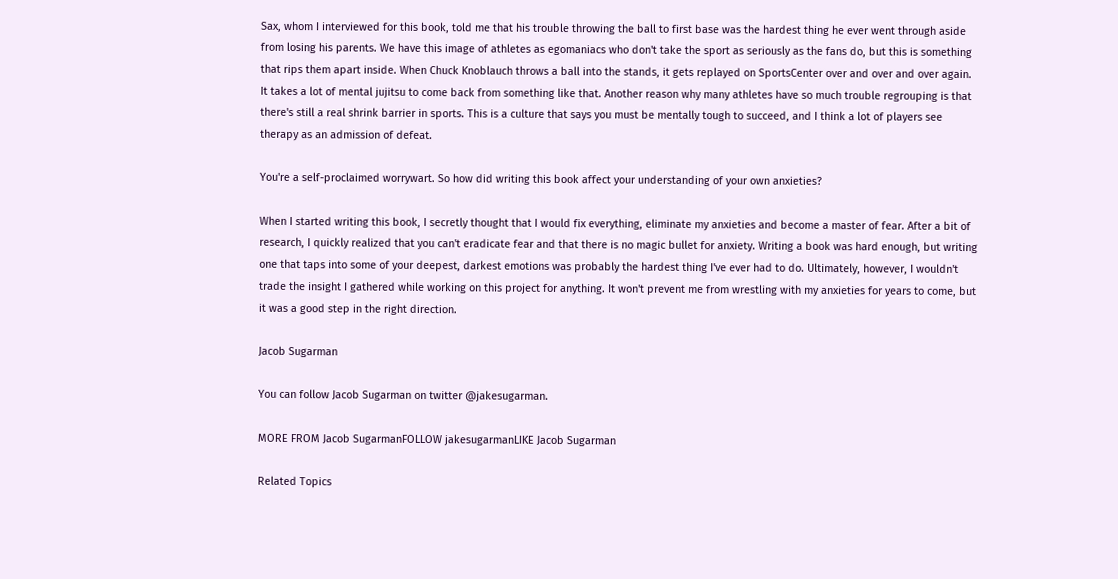Sax, whom I interviewed for this book, told me that his trouble throwing the ball to first base was the hardest thing he ever went through aside from losing his parents. We have this image of athletes as egomaniacs who don't take the sport as seriously as the fans do, but this is something that rips them apart inside. When Chuck Knoblauch throws a ball into the stands, it gets replayed on SportsCenter over and over and over again. It takes a lot of mental jujitsu to come back from something like that. Another reason why many athletes have so much trouble regrouping is that there's still a real shrink barrier in sports. This is a culture that says you must be mentally tough to succeed, and I think a lot of players see therapy as an admission of defeat.

You're a self-proclaimed worrywart. So how did writing this book affect your understanding of your own anxieties?

When I started writing this book, I secretly thought that I would fix everything, eliminate my anxieties and become a master of fear. After a bit of research, I quickly realized that you can't eradicate fear and that there is no magic bullet for anxiety. Writing a book was hard enough, but writing one that taps into some of your deepest, darkest emotions was probably the hardest thing I've ever had to do. Ultimately, however, I wouldn't trade the insight I gathered while working on this project for anything. It won't prevent me from wrestling with my anxieties for years to come, but it was a good step in the right direction.

Jacob Sugarman

You can follow Jacob Sugarman on twitter @jakesugarman.

MORE FROM Jacob SugarmanFOLLOW jakesugarmanLIKE Jacob Sugarman

Related Topics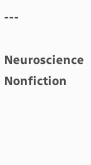---

Neuroscience Nonfiction